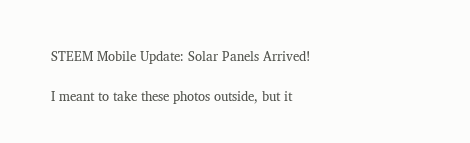STEEM Mobile Update: Solar Panels Arrived!

I meant to take these photos outside, but it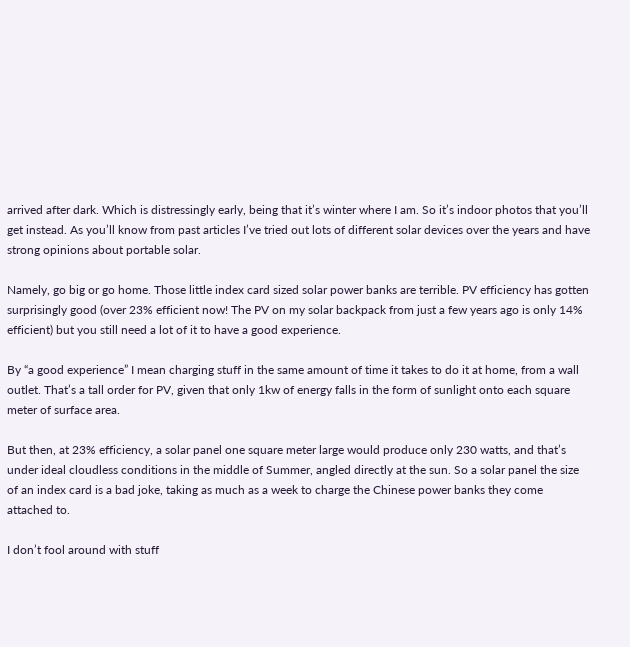arrived after dark. Which is distressingly early, being that it’s winter where I am. So it’s indoor photos that you’ll get instead. As you’ll know from past articles I’ve tried out lots of different solar devices over the years and have strong opinions about portable solar.

Namely, go big or go home. Those little index card sized solar power banks are terrible. PV efficiency has gotten surprisingly good (over 23% efficient now! The PV on my solar backpack from just a few years ago is only 14% efficient) but you still need a lot of it to have a good experience.

By “a good experience” I mean charging stuff in the same amount of time it takes to do it at home, from a wall outlet. That’s a tall order for PV, given that only 1kw of energy falls in the form of sunlight onto each square meter of surface area.

But then, at 23% efficiency, a solar panel one square meter large would produce only 230 watts, and that’s under ideal cloudless conditions in the middle of Summer, angled directly at the sun. So a solar panel the size of an index card is a bad joke, taking as much as a week to charge the Chinese power banks they come attached to.

I don’t fool around with stuff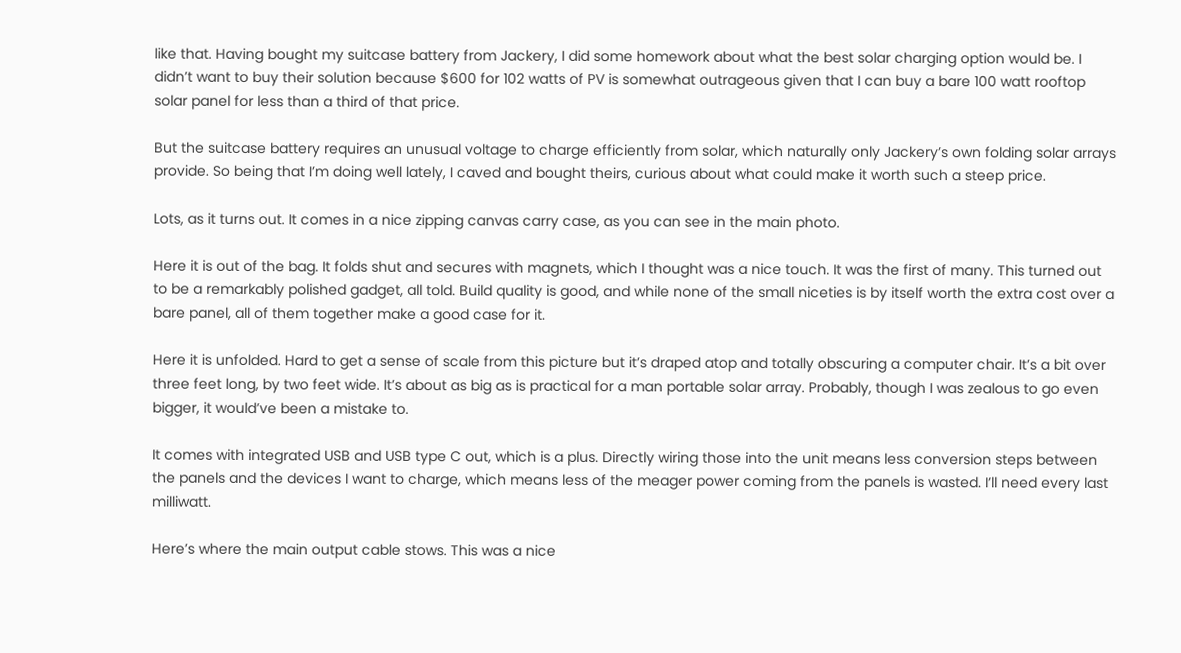like that. Having bought my suitcase battery from Jackery, I did some homework about what the best solar charging option would be. I didn’t want to buy their solution because $600 for 102 watts of PV is somewhat outrageous given that I can buy a bare 100 watt rooftop solar panel for less than a third of that price.

But the suitcase battery requires an unusual voltage to charge efficiently from solar, which naturally only Jackery’s own folding solar arrays provide. So being that I’m doing well lately, I caved and bought theirs, curious about what could make it worth such a steep price.

Lots, as it turns out. It comes in a nice zipping canvas carry case, as you can see in the main photo.

Here it is out of the bag. It folds shut and secures with magnets, which I thought was a nice touch. It was the first of many. This turned out to be a remarkably polished gadget, all told. Build quality is good, and while none of the small niceties is by itself worth the extra cost over a bare panel, all of them together make a good case for it.

Here it is unfolded. Hard to get a sense of scale from this picture but it’s draped atop and totally obscuring a computer chair. It’s a bit over three feet long, by two feet wide. It’s about as big as is practical for a man portable solar array. Probably, though I was zealous to go even bigger, it would’ve been a mistake to.

It comes with integrated USB and USB type C out, which is a plus. Directly wiring those into the unit means less conversion steps between the panels and the devices I want to charge, which means less of the meager power coming from the panels is wasted. I’ll need every last milliwatt.

Here’s where the main output cable stows. This was a nice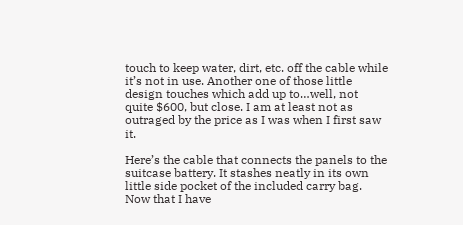touch to keep water, dirt, etc. off the cable while it’s not in use. Another one of those little design touches which add up to…well, not quite $600, but close. I am at least not as outraged by the price as I was when I first saw it.

Here’s the cable that connects the panels to the suitcase battery. It stashes neatly in its own little side pocket of the included carry bag. Now that I have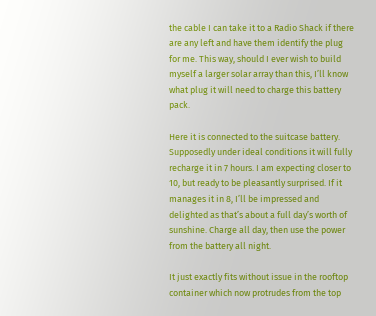the cable I can take it to a Radio Shack if there are any left and have them identify the plug for me. This way, should I ever wish to build myself a larger solar array than this, I’ll know what plug it will need to charge this battery pack.

Here it is connected to the suitcase battery. Supposedly under ideal conditions it will fully recharge it in 7 hours. I am expecting closer to 10, but ready to be pleasantly surprised. If it manages it in 8, I’ll be impressed and delighted as that’s about a full day’s worth of sunshine. Charge all day, then use the power from the battery all night.

It just exactly fits without issue in the rooftop container which now protrudes from the top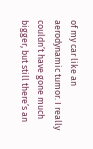of my car like an aerodynamic tumor. I really couldn’t have gone much bigger, but still there’s an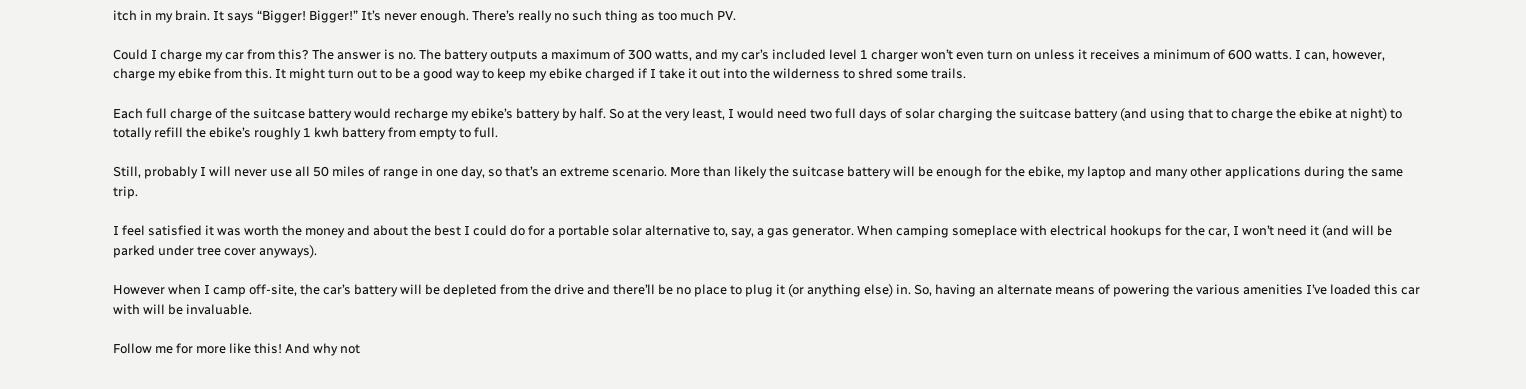itch in my brain. It says “Bigger! Bigger!” It’s never enough. There’s really no such thing as too much PV.

Could I charge my car from this? The answer is no. The battery outputs a maximum of 300 watts, and my car’s included level 1 charger won’t even turn on unless it receives a minimum of 600 watts. I can, however, charge my ebike from this. It might turn out to be a good way to keep my ebike charged if I take it out into the wilderness to shred some trails.

Each full charge of the suitcase battery would recharge my ebike’s battery by half. So at the very least, I would need two full days of solar charging the suitcase battery (and using that to charge the ebike at night) to totally refill the ebike’s roughly 1 kwh battery from empty to full.

Still, probably I will never use all 50 miles of range in one day, so that’s an extreme scenario. More than likely the suitcase battery will be enough for the ebike, my laptop and many other applications during the same trip.

I feel satisfied it was worth the money and about the best I could do for a portable solar alternative to, say, a gas generator. When camping someplace with electrical hookups for the car, I won’t need it (and will be parked under tree cover anyways).

However when I camp off-site, the car’s battery will be depleted from the drive and there’ll be no place to plug it (or anything else) in. So, having an alternate means of powering the various amenities I’ve loaded this car with will be invaluable.

Follow me for more like this! And why not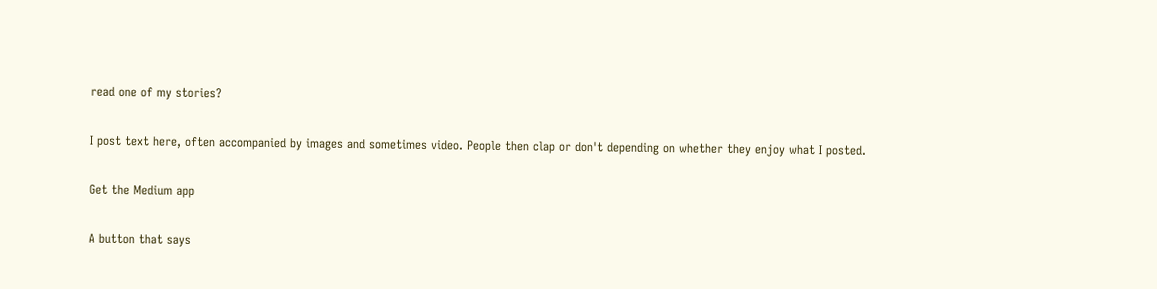read one of my stories?

I post text here, often accompanied by images and sometimes video. People then clap or don't depending on whether they enjoy what I posted.

Get the Medium app

A button that says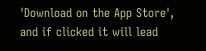'Download on the App Store', and if clicked it will lead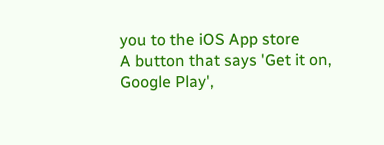you to the iOS App store
A button that says 'Get it on, Google Play',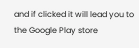and if clicked it will lead you to the Google Play store